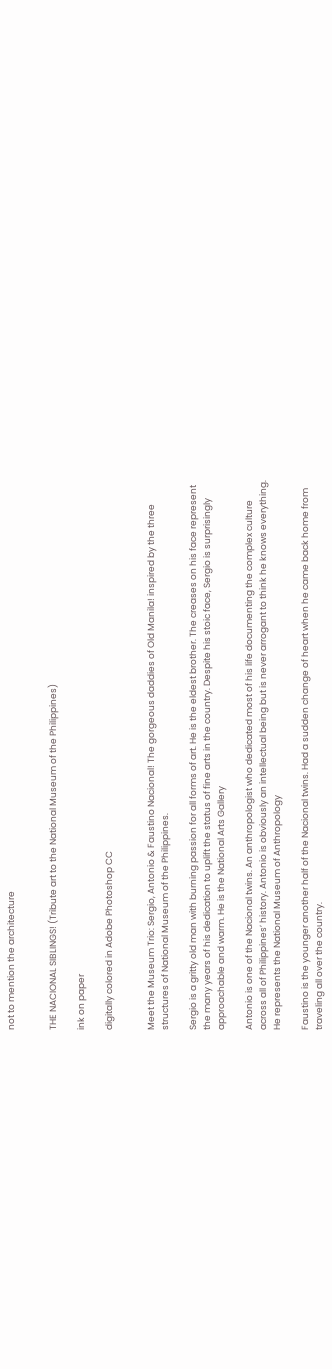not to mention the architecture


THE NACIONAL SIBLINGS! (Tribute art to the National Museum of the Philippines)

ink on paper

digitally colored in Adobe Photoshop CC


Meet the Museum Trio: Sergio, Antonio & Faustino Nacional! The gorgeous daddies of Old Manila! inspired by the three structures of National Museum of the Philippines.

Sergio is a gritty old man with burning passion for all forms of art. He is the eldest brother. The creases on his face represent the many years of his dedication to uplift the status of fine arts in the country. Despite his stoic face, Sergio is surprisingly approachable and warm. He is the National Arts Gallery

Antonio is one of the Nacional twins. An anthropologist who dedicated most of his life documenting the complex culture across all of Philippines’ history. Antonio is obviously an intellectual being but is never arrogant to think he knows everything. He represents the National Museum of Anthropology

Faustino is the younger another half of the Nacional twins. Had a sudden change of heart when he came back home from traveling all over the country.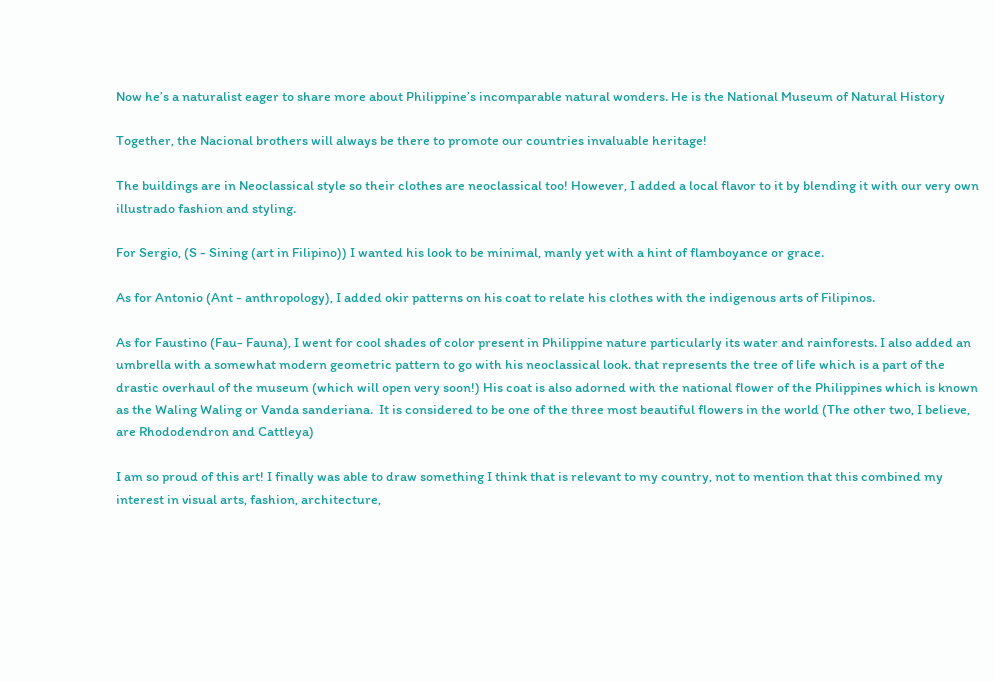Now he’s a naturalist eager to share more about Philippine’s incomparable natural wonders. He is the National Museum of Natural History

Together, the Nacional brothers will always be there to promote our countries invaluable heritage!

The buildings are in Neoclassical style so their clothes are neoclassical too! However, I added a local flavor to it by blending it with our very own illustrado fashion and styling.

For Sergio, (S - Sining (art in Filipino)) I wanted his look to be minimal, manly yet with a hint of flamboyance or grace.

As for Antonio (Ant - anthropology), I added okir patterns on his coat to relate his clothes with the indigenous arts of Filipinos.

As for Faustino (Fau- Fauna), I went for cool shades of color present in Philippine nature particularly its water and rainforests. I also added an umbrella with a somewhat modern geometric pattern to go with his neoclassical look. that represents the tree of life which is a part of the drastic overhaul of the museum (which will open very soon!) His coat is also adorned with the national flower of the Philippines which is known as the Waling Waling or Vanda sanderiana.  It is considered to be one of the three most beautiful flowers in the world (The other two, I believe, are Rhododendron and Cattleya)

I am so proud of this art! I finally was able to draw something I think that is relevant to my country, not to mention that this combined my interest in visual arts, fashion, architecture,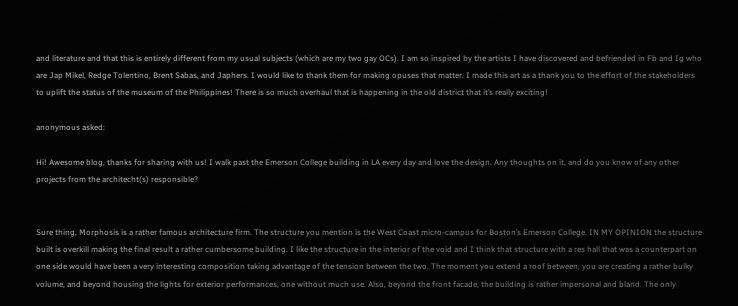and literature and that this is entirely different from my usual subjects (which are my two gay OCs). I am so inspired by the artists I have discovered and befriended in Fb and Ig who are Jap Mikel, Redge Tolentino, Brent Sabas, and Japhers. I would like to thank them for making opuses that matter. I made this art as a thank you to the effort of the stakeholders to uplift the status of the museum of the Philippines! There is so much overhaul that is happening in the old district that it’s really exciting!

anonymous asked:

Hi! Awesome blog, thanks for sharing with us! I walk past the Emerson College building in LA every day and love the design. Any thoughts on it, and do you know of any other projects from the architecht(s) responsible?


Sure thing, Morphosis is a rather famous architecture firm. The structure you mention is the West Coast micro-campus for Boston’s Emerson College. IN MY OPINION the structure built is overkill making the final result a rather cumbersome building. I like the structure in the interior of the void and I think that structure with a res hall that was a counterpart on one side would have been a very interesting composition taking advantage of the tension between the two. The moment you extend a roof between, you are creating a rather bulky volume, and beyond housing the lights for exterior performances, one without much use. Also, beyond the front facade, the building is rather impersonal and bland. The only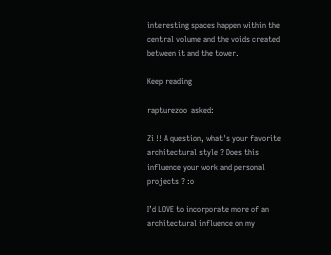interesting spaces happen within the central volume and the voids created between it and the tower.

Keep reading

rapturezoo  asked:

Zi !! A question, what's your favorite architectural style ? Does this influence your work and personal projects ? :o

I’d LOVE to incorporate more of an architectural influence on my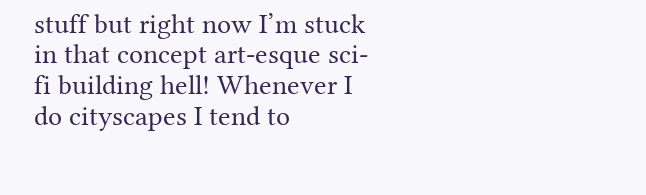stuff but right now I’m stuck in that concept art-esque sci-fi building hell! Whenever I do cityscapes I tend to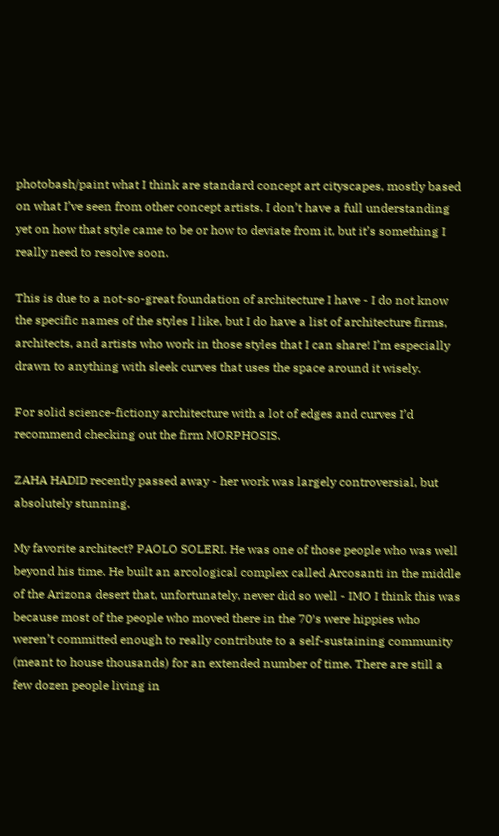photobash/paint what I think are standard concept art cityscapes, mostly based on what I’ve seen from other concept artists. I don’t have a full understanding yet on how that style came to be or how to deviate from it, but it’s something I really need to resolve soon.

This is due to a not-so-great foundation of architecture I have - I do not know the specific names of the styles I like, but I do have a list of architecture firms, architects, and artists who work in those styles that I can share! I’m especially drawn to anything with sleek curves that uses the space around it wisely.

For solid science-fictiony architecture with a lot of edges and curves I’d recommend checking out the firm MORPHOSIS.

ZAHA HADID recently passed away - her work was largely controversial, but absolutely stunning.

My favorite architect? PAOLO SOLERI. He was one of those people who was well beyond his time. He built an arcological complex called Arcosanti in the middle of the Arizona desert that, unfortunately, never did so well - IMO I think this was because most of the people who moved there in the 70′s were hippies who weren’t committed enough to really contribute to a self-sustaining community (meant to house thousands) for an extended number of time. There are still a few dozen people living in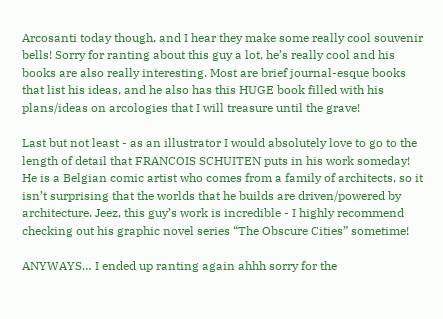Arcosanti today though, and I hear they make some really cool souvenir bells! Sorry for ranting about this guy a lot, he’s really cool and his books are also really interesting. Most are brief journal-esque books that list his ideas, and he also has this HUGE book filled with his plans/ideas on arcologies that I will treasure until the grave!

Last but not least - as an illustrator I would absolutely love to go to the length of detail that FRANCOIS SCHUITEN puts in his work someday! He is a Belgian comic artist who comes from a family of architects, so it isn’t surprising that the worlds that he builds are driven/powered by architecture. Jeez, this guy’s work is incredible - I highly recommend checking out his graphic novel series “The Obscure Cities” sometime!

ANYWAYS… I ended up ranting again ahhh sorry for the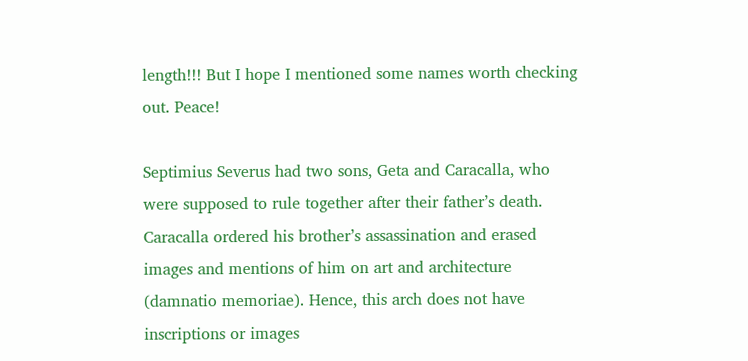length!!! But I hope I mentioned some names worth checking out. Peace!

Septimius Severus had two sons, Geta and Caracalla, who were supposed to rule together after their father’s death. Caracalla ordered his brother’s assassination and erased images and mentions of him on art and architecture (damnatio memoriae). Hence, this arch does not have inscriptions or images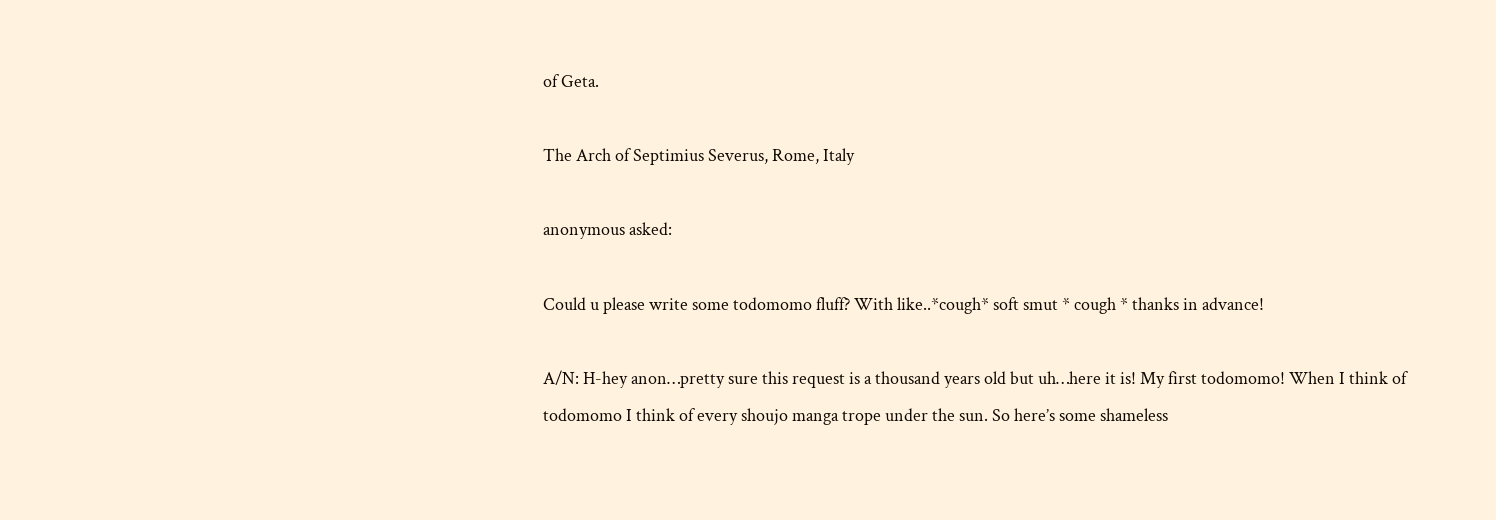of Geta.

The Arch of Septimius Severus, Rome, Italy

anonymous asked:

Could u please write some todomomo fluff? With like..*cough* soft smut * cough * thanks in advance!

A/N: H-hey anon…pretty sure this request is a thousand years old but uh…here it is! My first todomomo! When I think of todomomo I think of every shoujo manga trope under the sun. So here’s some shameless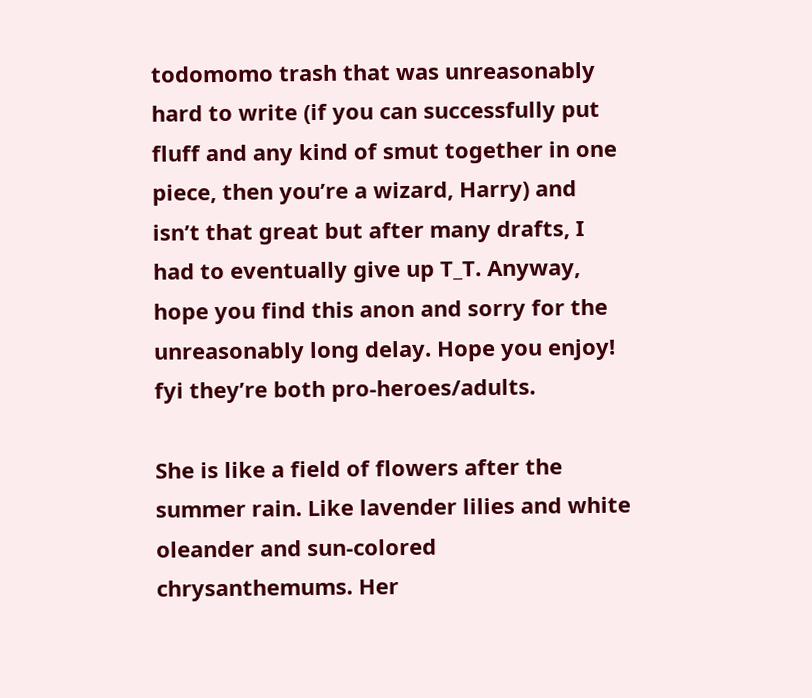todomomo trash that was unreasonably hard to write (if you can successfully put fluff and any kind of smut together in one piece, then you’re a wizard, Harry) and isn’t that great but after many drafts, I had to eventually give up T_T. Anyway, hope you find this anon and sorry for the unreasonably long delay. Hope you enjoy! fyi they’re both pro-heroes/adults.

She is like a field of flowers after the summer rain. Like lavender lilies and white oleander and sun-colored chrysanthemums. Her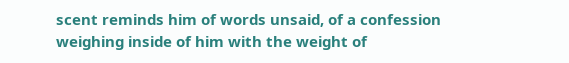scent reminds him of words unsaid, of a confession weighing inside of him with the weight of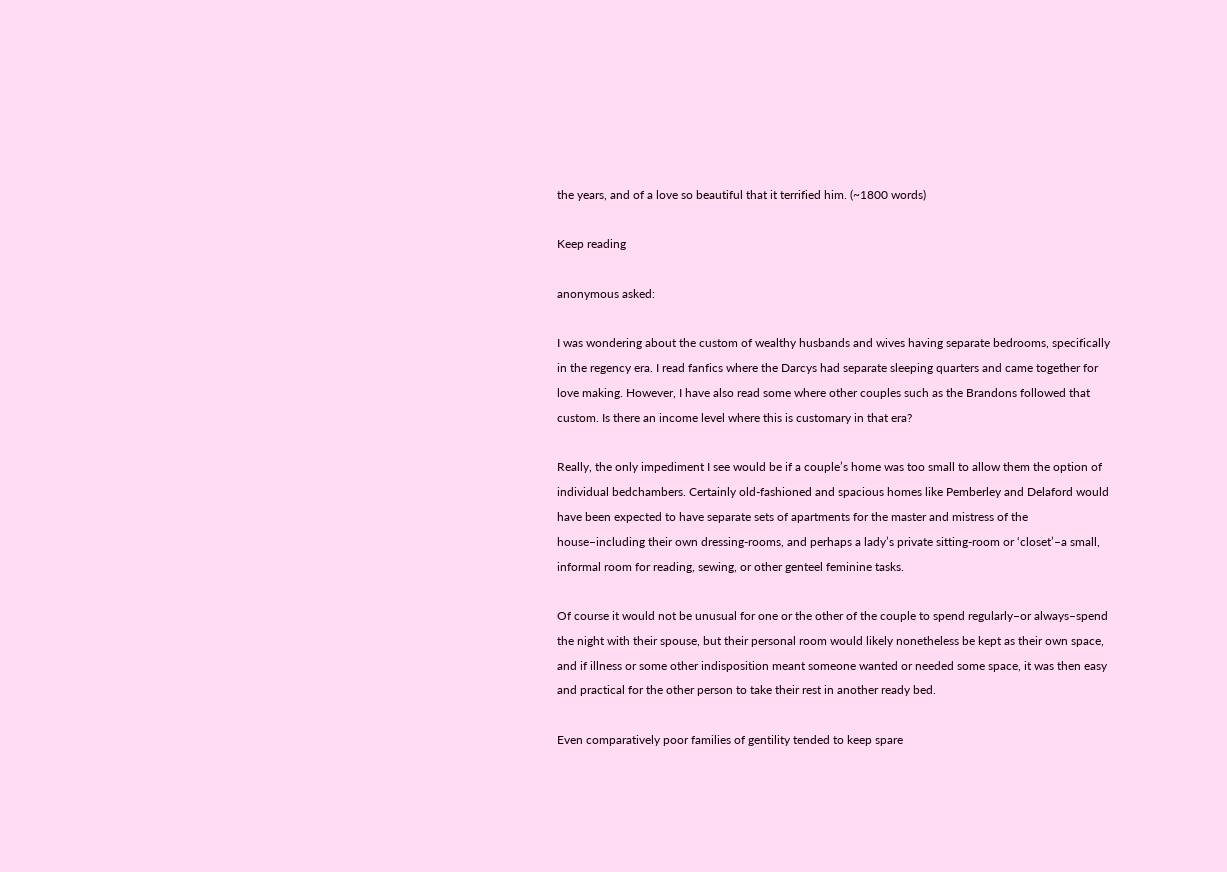the years, and of a love so beautiful that it terrified him. (~1800 words)

Keep reading

anonymous asked:

I was wondering about the custom of wealthy husbands and wives having separate bedrooms, specifically in the regency era. I read fanfics where the Darcys had separate sleeping quarters and came together for love making. However, I have also read some where other couples such as the Brandons followed that custom. Is there an income level where this is customary in that era?

Really, the only impediment I see would be if a couple’s home was too small to allow them the option of individual bedchambers. Certainly old-fashioned and spacious homes like Pemberley and Delaford would have been expected to have separate sets of apartments for the master and mistress of the house–including their own dressing-rooms, and perhaps a lady’s private sitting-room or ‘closet’–a small, informal room for reading, sewing, or other genteel feminine tasks.

Of course it would not be unusual for one or the other of the couple to spend regularly–or always–spend the night with their spouse, but their personal room would likely nonetheless be kept as their own space, and if illness or some other indisposition meant someone wanted or needed some space, it was then easy and practical for the other person to take their rest in another ready bed.

Even comparatively poor families of gentility tended to keep spare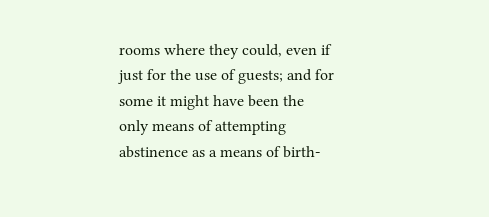rooms where they could, even if just for the use of guests; and for some it might have been the only means of attempting abstinence as a means of birth-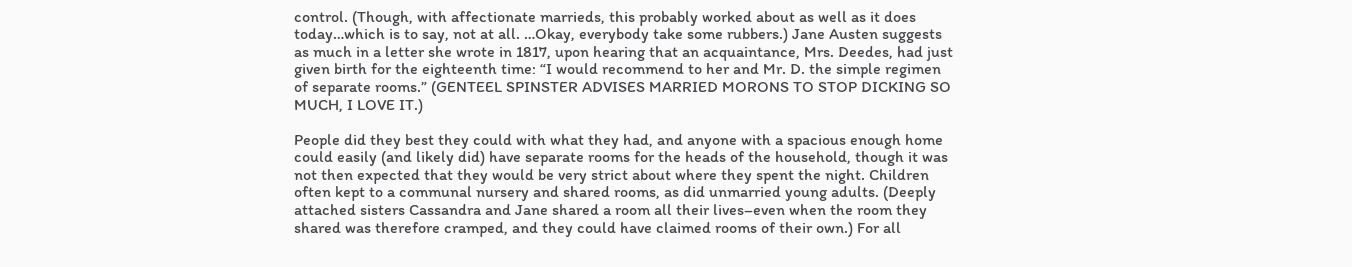control. (Though, with affectionate marrieds, this probably worked about as well as it does today…which is to say, not at all. …Okay, everybody take some rubbers.) Jane Austen suggests as much in a letter she wrote in 1817, upon hearing that an acquaintance, Mrs. Deedes, had just given birth for the eighteenth time: “I would recommend to her and Mr. D. the simple regimen of separate rooms.” (GENTEEL SPINSTER ADVISES MARRIED MORONS TO STOP DICKING SO MUCH, I LOVE IT.)

People did they best they could with what they had, and anyone with a spacious enough home could easily (and likely did) have separate rooms for the heads of the household, though it was not then expected that they would be very strict about where they spent the night. Children often kept to a communal nursery and shared rooms, as did unmarried young adults. (Deeply attached sisters Cassandra and Jane shared a room all their lives–even when the room they shared was therefore cramped, and they could have claimed rooms of their own.) For all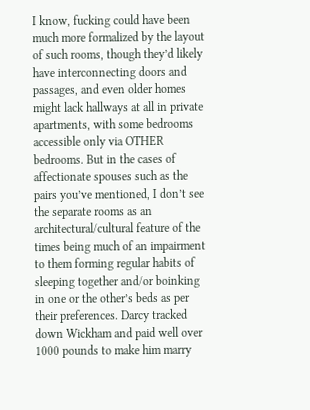I know, fucking could have been much more formalized by the layout of such rooms, though they’d likely have interconnecting doors and passages, and even older homes might lack hallways at all in private apartments, with some bedrooms accessible only via OTHER bedrooms. But in the cases of affectionate spouses such as the pairs you’ve mentioned, I don’t see the separate rooms as an architectural/cultural feature of the times being much of an impairment to them forming regular habits of sleeping together and/or boinking in one or the other’s beds as per their preferences. Darcy tracked down Wickham and paid well over 1000 pounds to make him marry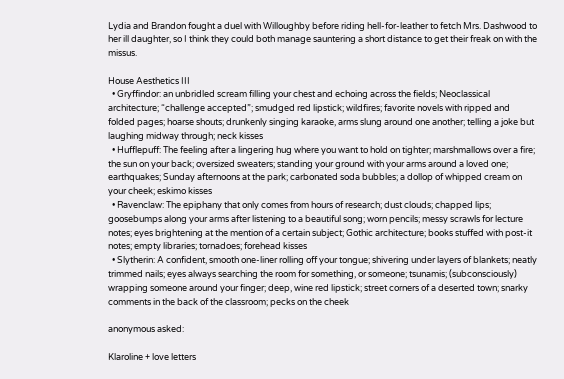Lydia and Brandon fought a duel with Willoughby before riding hell-for-leather to fetch Mrs. Dashwood to her ill daughter, so I think they could both manage sauntering a short distance to get their freak on with the missus.

House Aesthetics III
  • Gryffindor: an unbridled scream filling your chest and echoing across the fields; Neoclassical architecture; “challenge accepted”; smudged red lipstick; wildfires; favorite novels with ripped and folded pages; hoarse shouts; drunkenly singing karaoke, arms slung around one another; telling a joke but laughing midway through; neck kisses
  • Hufflepuff: The feeling after a lingering hug where you want to hold on tighter; marshmallows over a fire; the sun on your back; oversized sweaters; standing your ground with your arms around a loved one; earthquakes; Sunday afternoons at the park; carbonated soda bubbles; a dollop of whipped cream on your cheek; eskimo kisses
  • Ravenclaw: The epiphany that only comes from hours of research; dust clouds; chapped lips; goosebumps along your arms after listening to a beautiful song; worn pencils; messy scrawls for lecture notes; eyes brightening at the mention of a certain subject; Gothic architecture; books stuffed with post-it notes; empty libraries; tornadoes; forehead kisses
  • Slytherin: A confident, smooth one-liner rolling off your tongue; shivering under layers of blankets; neatly trimmed nails; eyes always searching the room for something, or someone; tsunamis; (subconsciously) wrapping someone around your finger; deep, wine red lipstick; street corners of a deserted town; snarky comments in the back of the classroom; pecks on the cheek

anonymous asked:

Klaroline + love letters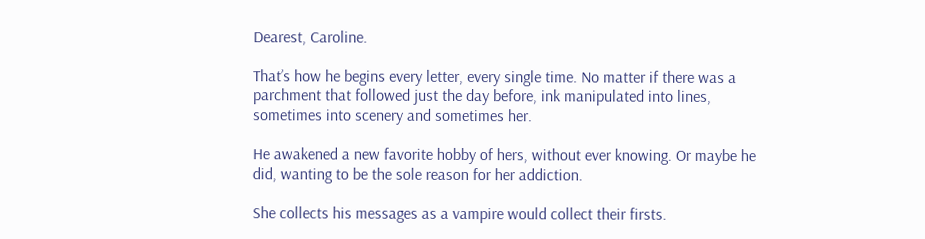Dearest, Caroline.

That’s how he begins every letter, every single time. No matter if there was a parchment that followed just the day before, ink manipulated into lines, sometimes into scenery and sometimes her.

He awakened a new favorite hobby of hers, without ever knowing. Or maybe he did, wanting to be the sole reason for her addiction.

She collects his messages as a vampire would collect their firsts.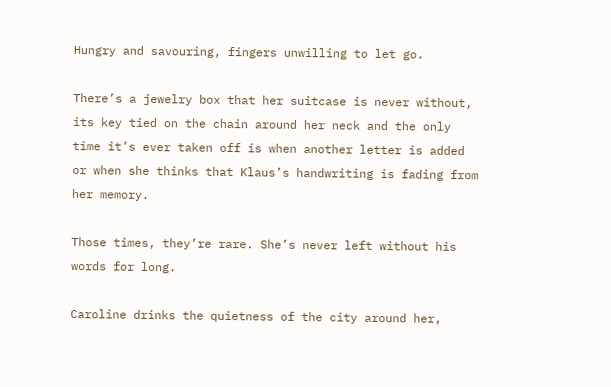Hungry and savouring, fingers unwilling to let go.

There’s a jewelry box that her suitcase is never without, its key tied on the chain around her neck and the only time it’s ever taken off is when another letter is added or when she thinks that Klaus’s handwriting is fading from her memory.

Those times, they’re rare. She’s never left without his words for long.

Caroline drinks the quietness of the city around her,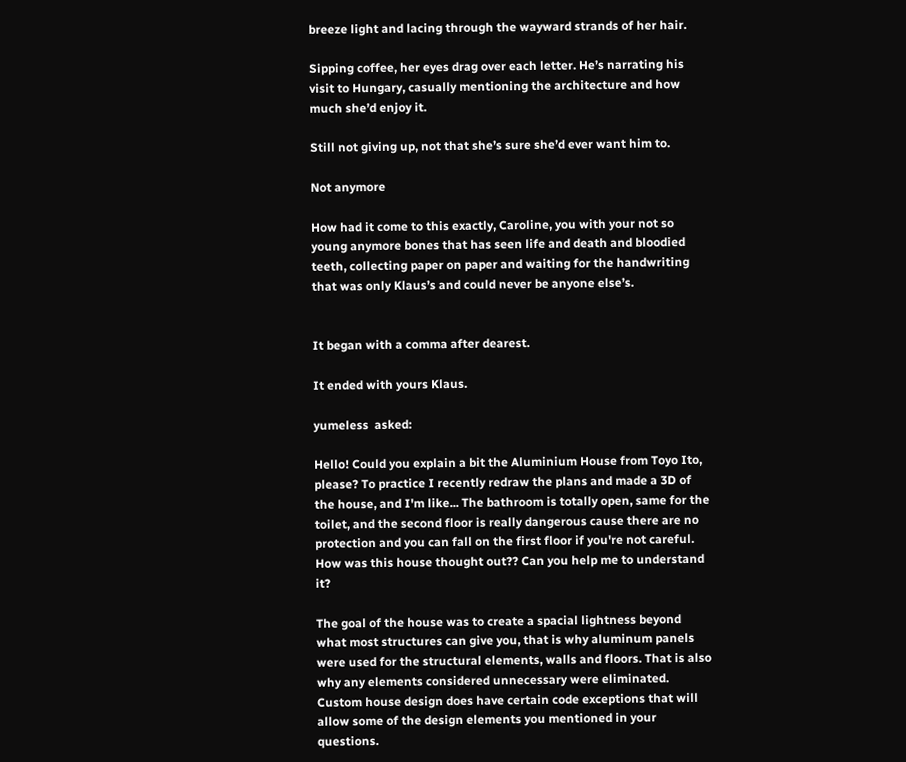breeze light and lacing through the wayward strands of her hair.

Sipping coffee, her eyes drag over each letter. He’s narrating his visit to Hungary, casually mentioning the architecture and how much she’d enjoy it.

Still not giving up, not that she’s sure she’d ever want him to.

Not anymore

How had it come to this exactly, Caroline, you with your not so young anymore bones that has seen life and death and bloodied teeth, collecting paper on paper and waiting for the handwriting that was only Klaus’s and could never be anyone else’s.


It began with a comma after dearest.

It ended with yours Klaus.

yumeless  asked:

Hello! Could you explain a bit the Aluminium House from Toyo Ito, please? To practice I recently redraw the plans and made a 3D of the house, and I'm like... The bathroom is totally open, same for the toilet, and the second floor is really dangerous cause there are no protection and you can fall on the first floor if you're not careful. How was this house thought out?? Can you help me to understand it?

The goal of the house was to create a spacial lightness beyond what most structures can give you, that is why aluminum panels were used for the structural elements, walls and floors. That is also why any elements considered unnecessary were eliminated. Custom house design does have certain code exceptions that will allow some of the design elements you mentioned in your questions.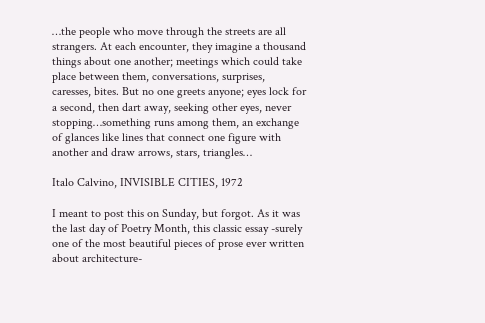…the people who move through the streets are all strangers. At each encounter, they imagine a thousand things about one another; meetings which could take place between them, conversations, surprises, caresses, bites. But no one greets anyone; eyes lock for a second, then dart away, seeking other eyes, never stopping…something runs among them, an exchange of glances like lines that connect one figure with another and draw arrows, stars, triangles…

Italo Calvino, INVISIBLE CITIES, 1972

I meant to post this on Sunday, but forgot. As it was the last day of Poetry Month, this classic essay -surely one of the most beautiful pieces of prose ever written about architecture-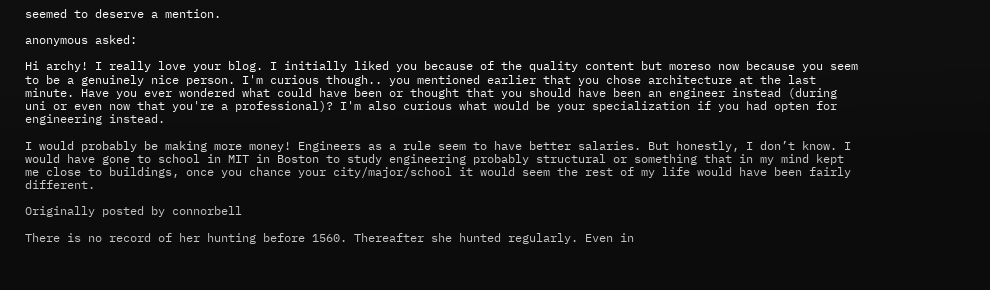seemed to deserve a mention.

anonymous asked:

Hi archy! I really love your blog. I initially liked you because of the quality content but moreso now because you seem to be a genuinely nice person. I'm curious though.. you mentioned earlier that you chose architecture at the last minute. Have you ever wondered what could have been or thought that you should have been an engineer instead (during uni or even now that you're a professional)? I'm also curious what would be your specialization if you had opten for engineering instead.

I would probably be making more money! Engineers as a rule seem to have better salaries. But honestly, I don’t know. I would have gone to school in MIT in Boston to study engineering probably structural or something that in my mind kept me close to buildings, once you chance your city/major/school it would seem the rest of my life would have been fairly different.

Originally posted by connorbell

There is no record of her hunting before 1560. Thereafter she hunted regularly. Even in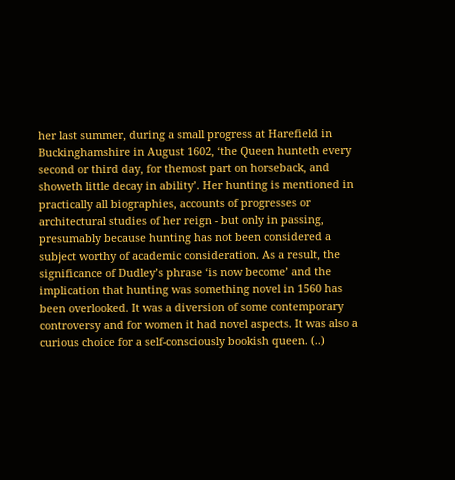her last summer, during a small progress at Harefield in Buckinghamshire in August 1602, ‘the Queen hunteth every second or third day, for themost part on horseback, and showeth little decay in ability’. Her hunting is mentioned in practically all biographies, accounts of progresses or architectural studies of her reign - but only in passing, presumably because hunting has not been considered a subject worthy of academic consideration. As a result, the significance of Dudley’s phrase ‘is now become’ and the implication that hunting was something novel in 1560 has been overlooked. It was a diversion of some contemporary controversy and for women it had novel aspects. It was also a curious choice for a self-consciously bookish queen. (..)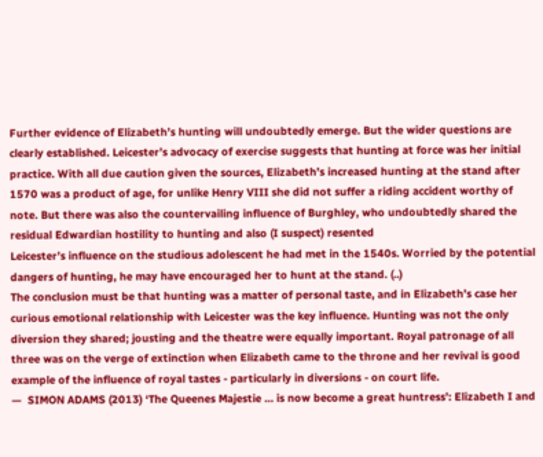Further evidence of Elizabeth’s hunting will undoubtedly emerge. But the wider questions are clearly established. Leicester’s advocacy of exercise suggests that hunting at force was her initial practice. With all due caution given the sources, Elizabeth’s increased hunting at the stand after 1570 was a product of age, for unlike Henry VIII she did not suffer a riding accident worthy of note. But there was also the countervailing influence of Burghley, who undoubtedly shared the residual Edwardian hostility to hunting and also (I suspect) resented
Leicester’s influence on the studious adolescent he had met in the 1540s. Worried by the potential dangers of hunting, he may have encouraged her to hunt at the stand. (..)
The conclusion must be that hunting was a matter of personal taste, and in Elizabeth’s case her curious emotional relationship with Leicester was the key influence. Hunting was not the only diversion they shared; jousting and the theatre were equally important. Royal patronage of all three was on the verge of extinction when Elizabeth came to the throne and her revival is good example of the influence of royal tastes - particularly in diversions - on court life.
—  SIMON ADAMS (2013) ‘The Queenes Majestie … is now become a great huntress’: Elizabeth I and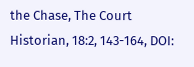the Chase, The Court Historian, 18:2, 143-164, DOI: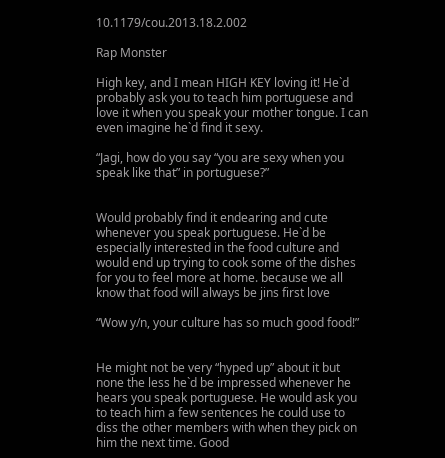10.1179/cou.2013.18.2.002

Rap Monster

High key, and I mean HIGH KEY loving it! He`d probably ask you to teach him portuguese and love it when you speak your mother tongue. I can even imagine he`d find it sexy.

“Jagi, how do you say “you are sexy when you speak like that” in portuguese?”


Would probably find it endearing and cute whenever you speak portuguese. He`d be especially interested in the food culture and would end up trying to cook some of the dishes for you to feel more at home. because we all know that food will always be jins first love

“Wow y/n, your culture has so much good food!”


He might not be very “hyped up” about it but none the less he`d be impressed whenever he hears you speak portuguese. He would ask you to teach him a few sentences he could use to diss the other members with when they pick on him the next time. Good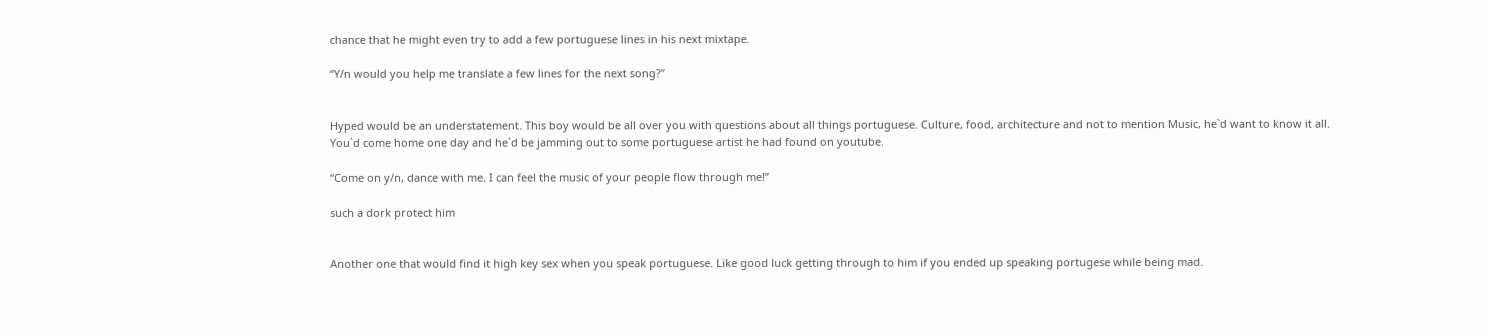chance that he might even try to add a few portuguese lines in his next mixtape.

“Y/n would you help me translate a few lines for the next song?”


Hyped would be an understatement. This boy would be all over you with questions about all things portuguese. Culture, food, architecture and not to mention Music, he`d want to know it all. You`d come home one day and he`d be jamming out to some portuguese artist he had found on youtube.

“Come on y/n, dance with me. I can feel the music of your people flow through me!”

such a dork protect him


Another one that would find it high key sex when you speak portuguese. Like good luck getting through to him if you ended up speaking portugese while being mad.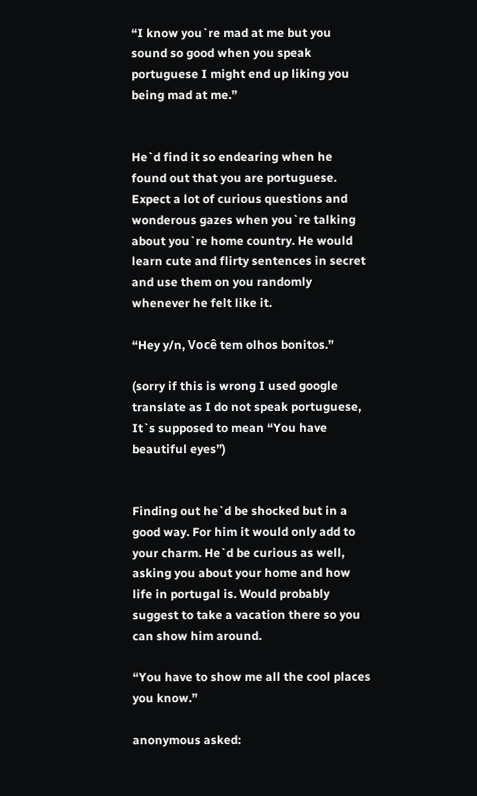“I know you`re mad at me but you sound so good when you speak portuguese I might end up liking you being mad at me.”


He`d find it so endearing when he found out that you are portuguese. Expect a lot of curious questions and wonderous gazes when you`re talking about you`re home country. He would learn cute and flirty sentences in secret and use them on you randomly whenever he felt like it.

“Hey y/n, Você tem olhos bonitos.”

(sorry if this is wrong I used google translate as I do not speak portuguese, It`s supposed to mean “You have beautiful eyes”)


Finding out he`d be shocked but in a good way. For him it would only add to your charm. He`d be curious as well, asking you about your home and how life in portugal is. Would probably suggest to take a vacation there so you can show him around.

“You have to show me all the cool places you know.”

anonymous asked: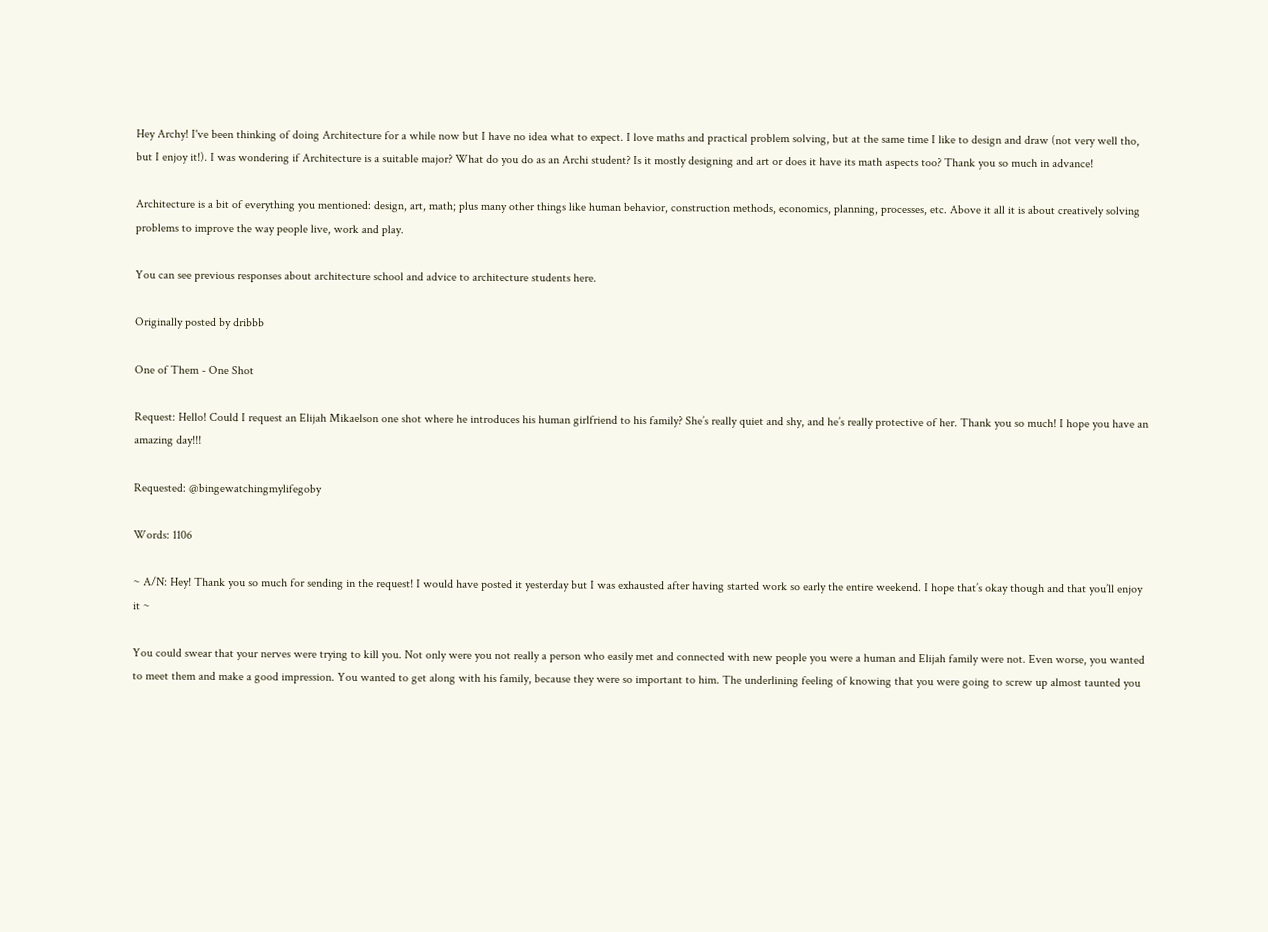Hey Archy! I've been thinking of doing Architecture for a while now but I have no idea what to expect. I love maths and practical problem solving, but at the same time I like to design and draw (not very well tho, but I enjoy it!). I was wondering if Architecture is a suitable major? What do you do as an Archi student? Is it mostly designing and art or does it have its math aspects too? Thank you so much in advance!

Architecture is a bit of everything you mentioned: design, art, math; plus many other things like human behavior, construction methods, economics, planning, processes, etc. Above it all it is about creatively solving problems to improve the way people live, work and play.

You can see previous responses about architecture school and advice to architecture students here.

Originally posted by dribbb

One of Them - One Shot

Request: Hello! Could I request an Elijah Mikaelson one shot where he introduces his human girlfriend to his family? She’s really quiet and shy, and he’s really protective of her. Thank you so much! I hope you have an amazing day!!!

Requested: @bingewatchingmylifegoby

Words: 1106

~ A/N: Hey! Thank you so much for sending in the request! I would have posted it yesterday but I was exhausted after having started work so early the entire weekend. I hope that’s okay though and that you’ll enjoy it ~

You could swear that your nerves were trying to kill you. Not only were you not really a person who easily met and connected with new people you were a human and Elijah family were not. Even worse, you wanted to meet them and make a good impression. You wanted to get along with his family, because they were so important to him. The underlining feeling of knowing that you were going to screw up almost taunted you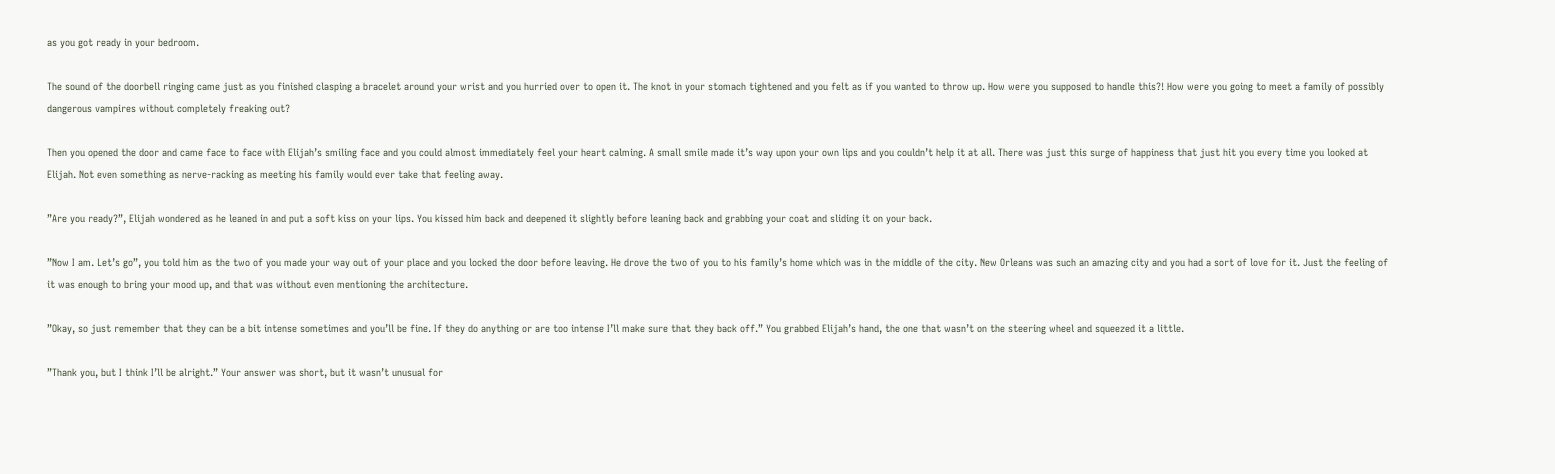as you got ready in your bedroom.

The sound of the doorbell ringing came just as you finished clasping a bracelet around your wrist and you hurried over to open it. The knot in your stomach tightened and you felt as if you wanted to throw up. How were you supposed to handle this?! How were you going to meet a family of possibly dangerous vampires without completely freaking out?

Then you opened the door and came face to face with Elijah’s smiling face and you could almost immediately feel your heart calming. A small smile made it’s way upon your own lips and you couldn’t help it at all. There was just this surge of happiness that just hit you every time you looked at Elijah. Not even something as nerve-racking as meeting his family would ever take that feeling away.

”Are you ready?”, Elijah wondered as he leaned in and put a soft kiss on your lips. You kissed him back and deepened it slightly before leaning back and grabbing your coat and sliding it on your back.

”Now I am. Let’s go”, you told him as the two of you made your way out of your place and you locked the door before leaving. He drove the two of you to his family’s home which was in the middle of the city. New Orleans was such an amazing city and you had a sort of love for it. Just the feeling of it was enough to bring your mood up, and that was without even mentioning the architecture.

”Okay, so just remember that they can be a bit intense sometimes and you’ll be fine. If they do anything or are too intense I’ll make sure that they back off.” You grabbed Elijah’s hand, the one that wasn’t on the steering wheel and squeezed it a little.

”Thank you, but I think I’ll be alright.” Your answer was short, but it wasn’t unusual for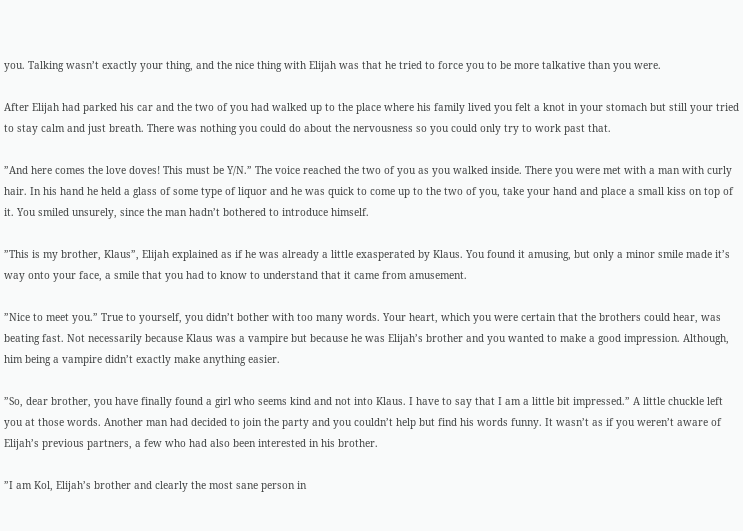you. Talking wasn’t exactly your thing, and the nice thing with Elijah was that he tried to force you to be more talkative than you were.

After Elijah had parked his car and the two of you had walked up to the place where his family lived you felt a knot in your stomach but still your tried to stay calm and just breath. There was nothing you could do about the nervousness so you could only try to work past that.

”And here comes the love doves! This must be Y/N.” The voice reached the two of you as you walked inside. There you were met with a man with curly hair. In his hand he held a glass of some type of liquor and he was quick to come up to the two of you, take your hand and place a small kiss on top of it. You smiled unsurely, since the man hadn’t bothered to introduce himself.

”This is my brother, Klaus”, Elijah explained as if he was already a little exasperated by Klaus. You found it amusing, but only a minor smile made it’s way onto your face, a smile that you had to know to understand that it came from amusement.

”Nice to meet you.” True to yourself, you didn’t bother with too many words. Your heart, which you were certain that the brothers could hear, was beating fast. Not necessarily because Klaus was a vampire but because he was Elijah’s brother and you wanted to make a good impression. Although, him being a vampire didn’t exactly make anything easier.

”So, dear brother, you have finally found a girl who seems kind and not into Klaus. I have to say that I am a little bit impressed.” A little chuckle left you at those words. Another man had decided to join the party and you couldn’t help but find his words funny. It wasn’t as if you weren’t aware of Elijah’s previous partners, a few who had also been interested in his brother.

”I am Kol, Elijah’s brother and clearly the most sane person in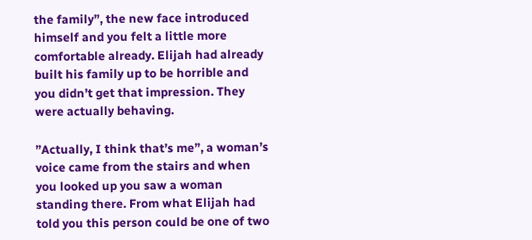the family”, the new face introduced himself and you felt a little more comfortable already. Elijah had already built his family up to be horrible and you didn’t get that impression. They were actually behaving.

”Actually, I think that’s me”, a woman’s voice came from the stairs and when you looked up you saw a woman standing there. From what Elijah had told you this person could be one of two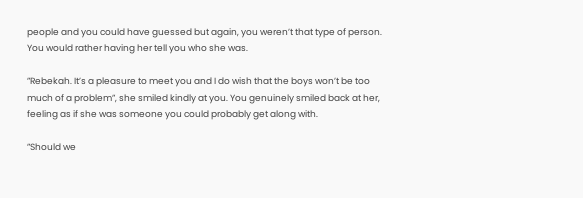people and you could have guessed but again, you weren’t that type of person. You would rather having her tell you who she was.

”Rebekah. It’s a pleasure to meet you and I do wish that the boys won’t be too much of a problem”, she smiled kindly at you. You genuinely smiled back at her, feeling as if she was someone you could probably get along with.

”Should we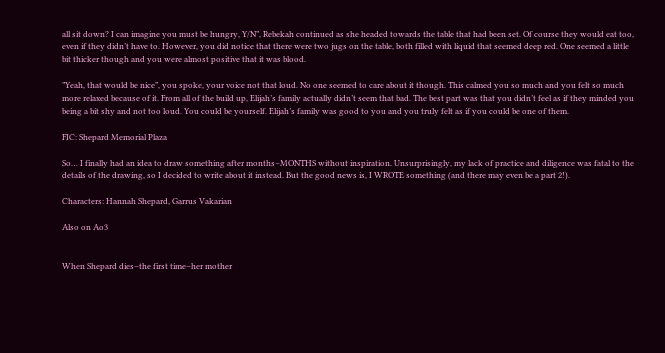all sit down? I can imagine you must be hungry, Y/N”, Rebekah continued as she headed towards the table that had been set. Of course they would eat too, even if they didn’t have to. However, you did notice that there were two jugs on the table, both filled with liquid that seemed deep red. One seemed a little bit thicker though and you were almost positive that it was blood.

”Yeah, that would be nice”, you spoke, your voice not that loud. No one seemed to care about it though. This calmed you so much and you felt so much more relaxed because of it. From all of the build up, Elijah’s family actually didn’t seem that bad. The best part was that you didn’t feel as if they minded you being a bit shy and not too loud. You could be yourself. Elijah’s family was good to you and you truly felt as if you could be one of them.

FIC: Shepard Memorial Plaza

So… I finally had an idea to draw something after months–MONTHS without inspiration. Unsurprisingly, my lack of practice and diligence was fatal to the details of the drawing, so I decided to write about it instead. But the good news is, I WROTE something (and there may even be a part 2!).

Characters: Hannah Shepard, Garrus Vakarian

Also on Ao3


When Shepard dies–the first time–her mother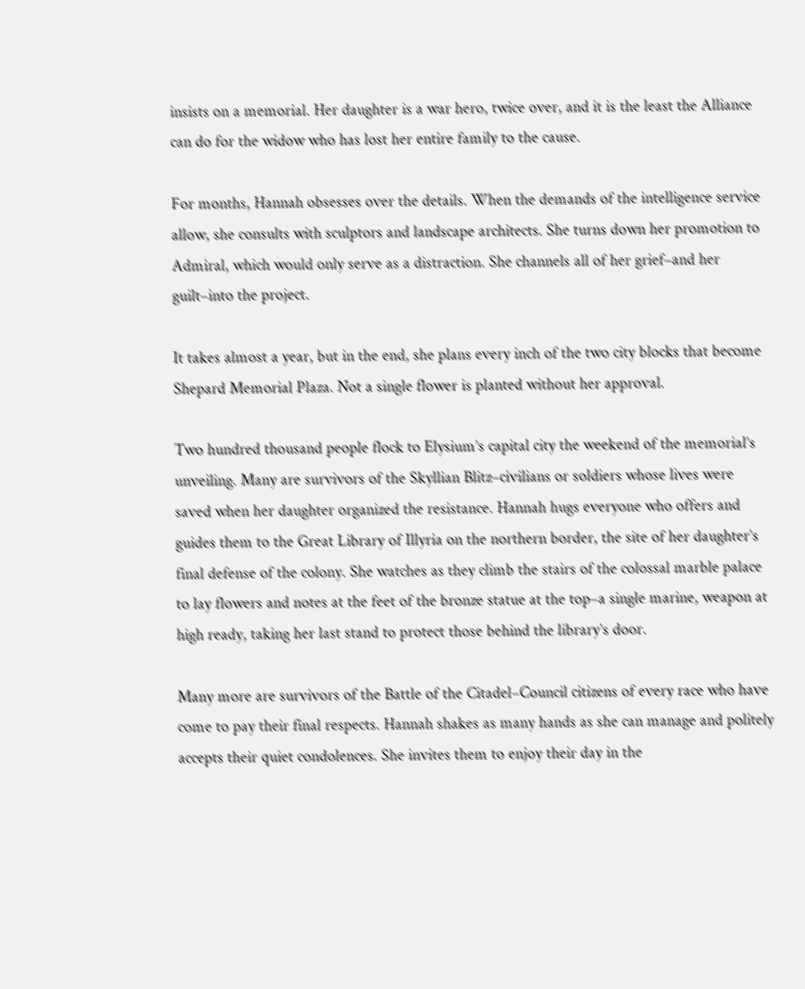insists on a memorial. Her daughter is a war hero, twice over, and it is the least the Alliance can do for the widow who has lost her entire family to the cause.

For months, Hannah obsesses over the details. When the demands of the intelligence service allow, she consults with sculptors and landscape architects. She turns down her promotion to Admiral, which would only serve as a distraction. She channels all of her grief–and her guilt–into the project.

It takes almost a year, but in the end, she plans every inch of the two city blocks that become Shepard Memorial Plaza. Not a single flower is planted without her approval.

Two hundred thousand people flock to Elysium’s capital city the weekend of the memorial’s unveiling. Many are survivors of the Skyllian Blitz–civilians or soldiers whose lives were saved when her daughter organized the resistance. Hannah hugs everyone who offers and guides them to the Great Library of Illyria on the northern border, the site of her daughter’s final defense of the colony. She watches as they climb the stairs of the colossal marble palace to lay flowers and notes at the feet of the bronze statue at the top–a single marine, weapon at high ready, taking her last stand to protect those behind the library’s door.

Many more are survivors of the Battle of the Citadel–Council citizens of every race who have come to pay their final respects. Hannah shakes as many hands as she can manage and politely accepts their quiet condolences. She invites them to enjoy their day in the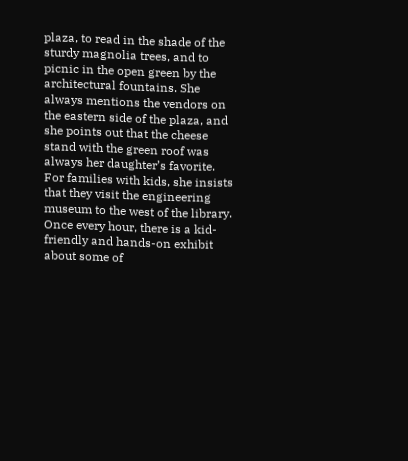plaza, to read in the shade of the sturdy magnolia trees, and to picnic in the open green by the architectural fountains. She always mentions the vendors on the eastern side of the plaza, and she points out that the cheese stand with the green roof was always her daughter’s favorite. For families with kids, she insists that they visit the engineering museum to the west of the library. Once every hour, there is a kid-friendly and hands-on exhibit about some of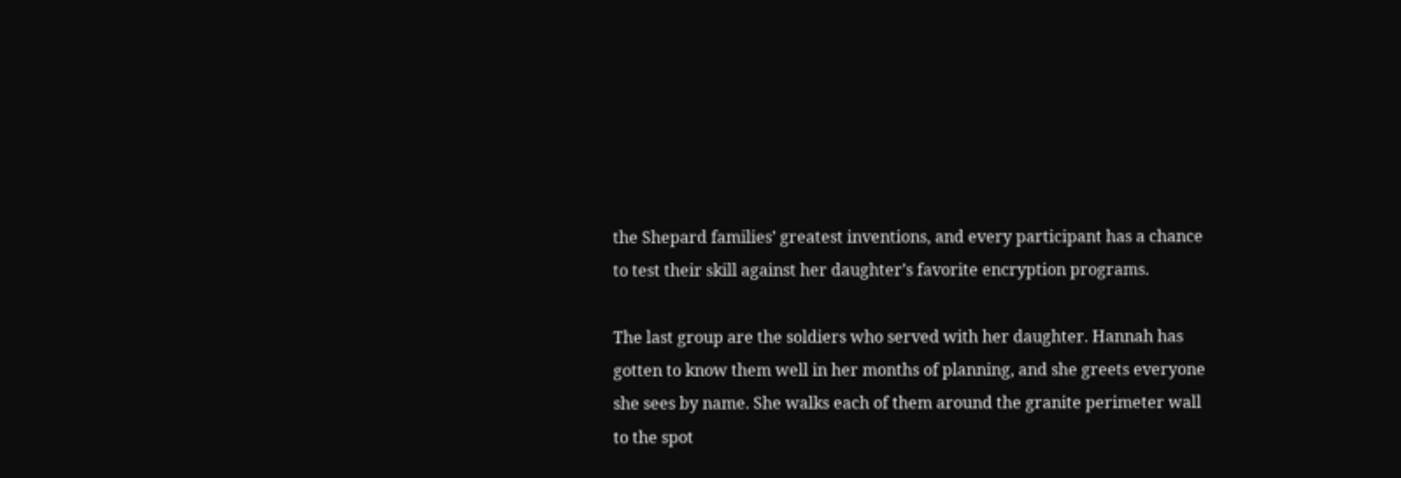the Shepard families’ greatest inventions, and every participant has a chance to test their skill against her daughter’s favorite encryption programs.

The last group are the soldiers who served with her daughter. Hannah has gotten to know them well in her months of planning, and she greets everyone she sees by name. She walks each of them around the granite perimeter wall to the spot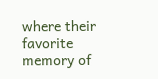where their favorite memory of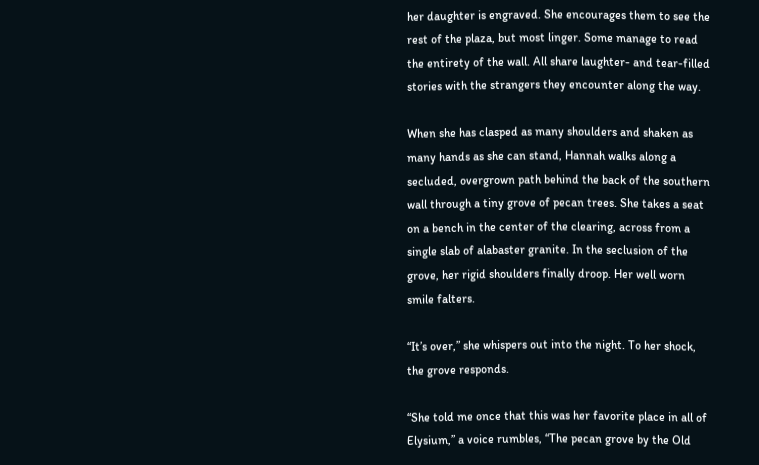her daughter is engraved. She encourages them to see the rest of the plaza, but most linger. Some manage to read the entirety of the wall. All share laughter- and tear-filled stories with the strangers they encounter along the way.

When she has clasped as many shoulders and shaken as many hands as she can stand, Hannah walks along a secluded, overgrown path behind the back of the southern wall through a tiny grove of pecan trees. She takes a seat on a bench in the center of the clearing, across from a single slab of alabaster granite. In the seclusion of the grove, her rigid shoulders finally droop. Her well worn smile falters.

“It’s over,” she whispers out into the night. To her shock, the grove responds.

“She told me once that this was her favorite place in all of Elysium,” a voice rumbles, “The pecan grove by the Old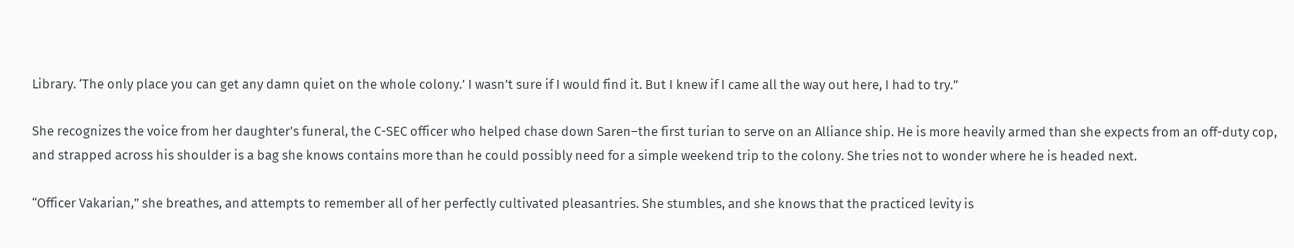Library. ‘The only place you can get any damn quiet on the whole colony.’ I wasn’t sure if I would find it. But I knew if I came all the way out here, I had to try.”

She recognizes the voice from her daughter’s funeral, the C-SEC officer who helped chase down Saren–the first turian to serve on an Alliance ship. He is more heavily armed than she expects from an off-duty cop, and strapped across his shoulder is a bag she knows contains more than he could possibly need for a simple weekend trip to the colony. She tries not to wonder where he is headed next.

“Officer Vakarian,” she breathes, and attempts to remember all of her perfectly cultivated pleasantries. She stumbles, and she knows that the practiced levity is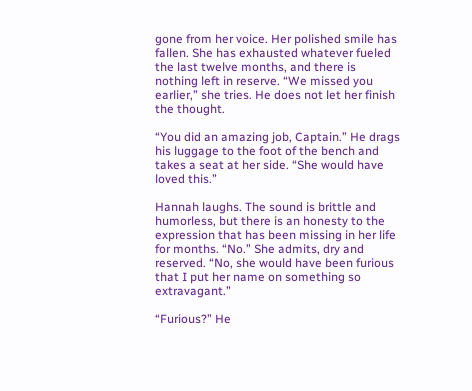gone from her voice. Her polished smile has fallen. She has exhausted whatever fueled the last twelve months, and there is nothing left in reserve. “We missed you earlier,” she tries. He does not let her finish the thought.

“You did an amazing job, Captain.” He drags his luggage to the foot of the bench and takes a seat at her side. “She would have loved this.”

Hannah laughs. The sound is brittle and humorless, but there is an honesty to the expression that has been missing in her life for months. “No.” She admits, dry and reserved. “No, she would have been furious that I put her name on something so extravagant.”

“Furious?” He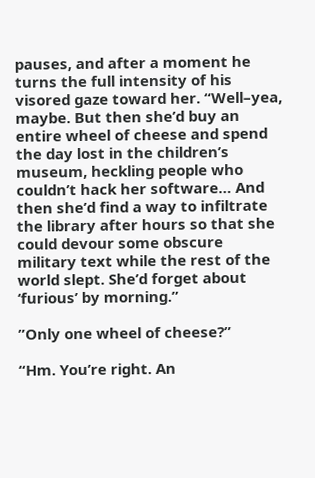pauses, and after a moment he turns the full intensity of his visored gaze toward her. “Well–yea, maybe. But then she’d buy an entire wheel of cheese and spend the day lost in the children’s museum, heckling people who couldn’t hack her software… And then she’d find a way to infiltrate the library after hours so that she could devour some obscure military text while the rest of the world slept. She’d forget about ‘furious’ by morning.”

”Only one wheel of cheese?”

“Hm. You’re right. An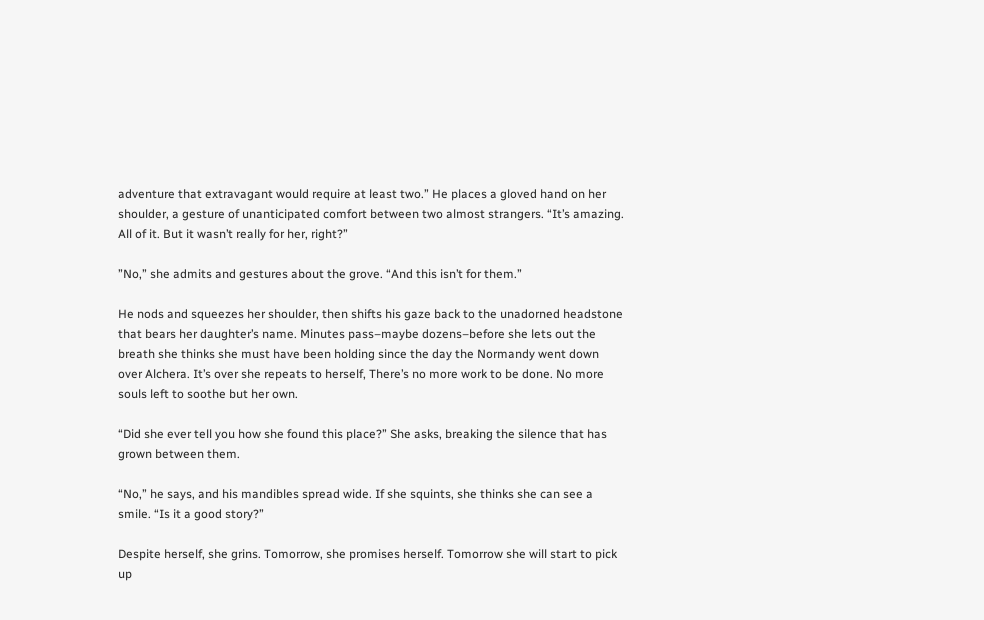adventure that extravagant would require at least two.” He places a gloved hand on her shoulder, a gesture of unanticipated comfort between two almost strangers. “It’s amazing. All of it. But it wasn’t really for her, right?”

”No,” she admits and gestures about the grove. “And this isn’t for them.”

He nods and squeezes her shoulder, then shifts his gaze back to the unadorned headstone that bears her daughter’s name. Minutes pass–maybe dozens–before she lets out the breath she thinks she must have been holding since the day the Normandy went down over Alchera. It’s over she repeats to herself, There’s no more work to be done. No more souls left to soothe but her own.

“Did she ever tell you how she found this place?” She asks, breaking the silence that has grown between them.

“No,” he says, and his mandibles spread wide. If she squints, she thinks she can see a smile. “Is it a good story?”

Despite herself, she grins. Tomorrow, she promises herself. Tomorrow she will start to pick up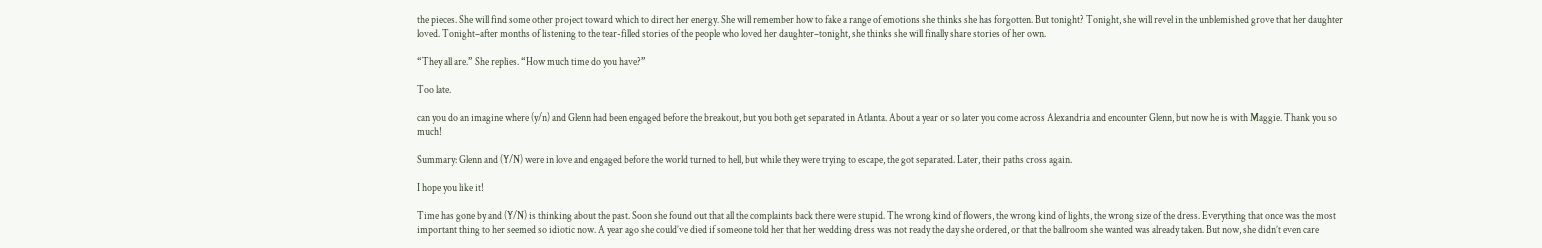the pieces. She will find some other project toward which to direct her energy. She will remember how to fake a range of emotions she thinks she has forgotten. But tonight? Tonight, she will revel in the unblemished grove that her daughter loved. Tonight–after months of listening to the tear-filled stories of the people who loved her daughter–tonight, she thinks she will finally share stories of her own.

“They all are.” She replies. “How much time do you have?”

Too late.

can you do an imagine where (y/n) and Glenn had been engaged before the breakout, but you both get separated in Atlanta. About a year or so later you come across Alexandria and encounter Glenn, but now he is with Maggie. Thank you so much!

Summary: Glenn and (Y/N) were in love and engaged before the world turned to hell, but while they were trying to escape, the got separated. Later, their paths cross again.

I hope you like it!

Time has gone by and (Y/N) is thinking about the past. Soon she found out that all the complaints back there were stupid. The wrong kind of flowers, the wrong kind of lights, the wrong size of the dress. Everything that once was the most important thing to her seemed so idiotic now. A year ago she could’ve died if someone told her that her wedding dress was not ready the day she ordered, or that the ballroom she wanted was already taken. But now, she didn’t even care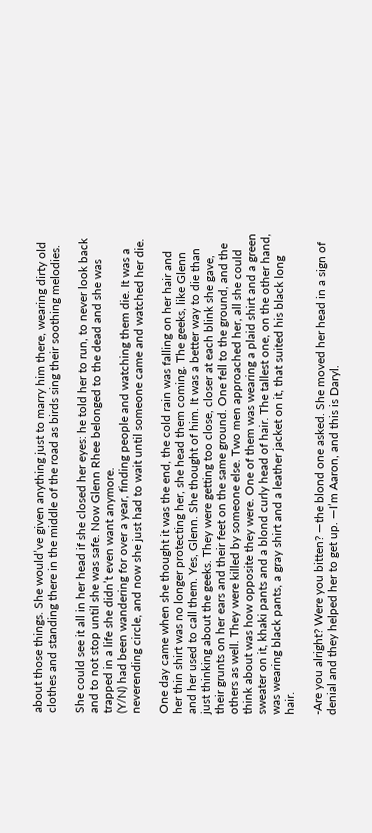about those things. She would’ve given anything just to marry him there, wearing dirty old clothes and standing there in the middle of the road as birds sing their soothing melodies.

She could see it all in her head if she closed her eyes: he told her to run, to never look back and to not stop until she was safe. Now Glenn Rhee belonged to the dead and she was trapped in a life she didn’t even want anymore.
(Y/N) had been wandering for over a year, finding people and watching them die. It was a neverending circle, and now she just had to wait until someone came and watched her die.

One day came when she thought it was the end, the cold rain was falling on her hair and her thin shirt was no longer protecting her, she head them coming. The geeks, like Glenn and her used to call them. Yes, Glenn. She thought of him. It was a better way to die than just thinking about the geeks. They were getting too close, closer at each blink she gave, their grunts on her ears and their feet on the same ground. One fell to the ground, and the others as well. They were killed by someone else. Two men approached her, all she could think about was how opposite they were. One of them was wearing a plaid shirt and a green sweater on it, khaki pants and a blond curly head of hair. The tallest one, on the other hand, was wearing black pants, a gray shirt and a leather jacket on it, that suited his black long hair.

-Are you alright? Were you bitten? —the blond one asked. She moved her head in a sign of denial and they helped her to get up. —I’m Aaron, and this is Daryl.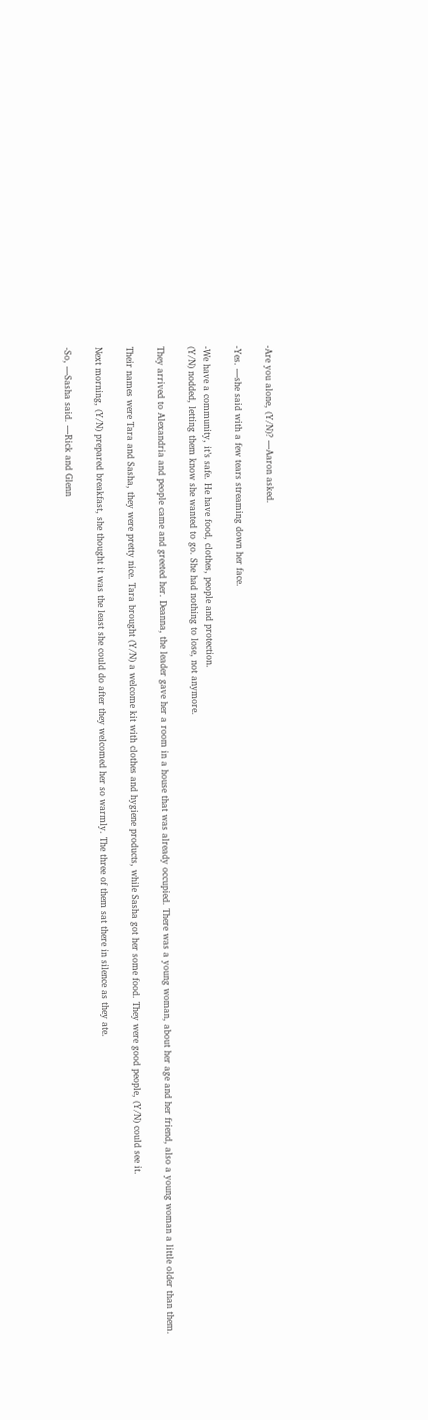-Are you alone, (Y/N)? —Aaron asked.

-Yes. —she said with a few tears streaming down her face.

-We have a community, it’s safe. He have food, clothes, people and protection.
(Y/N) nodded, letting them know she wanted to go. She had nothing to lose, not anymore.

They arrived to Alexandria and people came and greeted her. Deanna, the leader gave her a room in a house that was already occupied. There was a young woman, about her age and her friend, also a young woman a little older than them.

Their names were Tara and Sasha, they were pretty nice. Tara brought (Y/N) a welcome kit with clothes and hygiene products, while Sasha got her some food. They were good people, (Y/N) could see it.

Next morning, (Y/N) prepared breakfast, she thought it was the least she could do after they welcomed her so warmly. The three of them sat there in silence as they ate.

-So, —Sasha said. —Rick and Glenn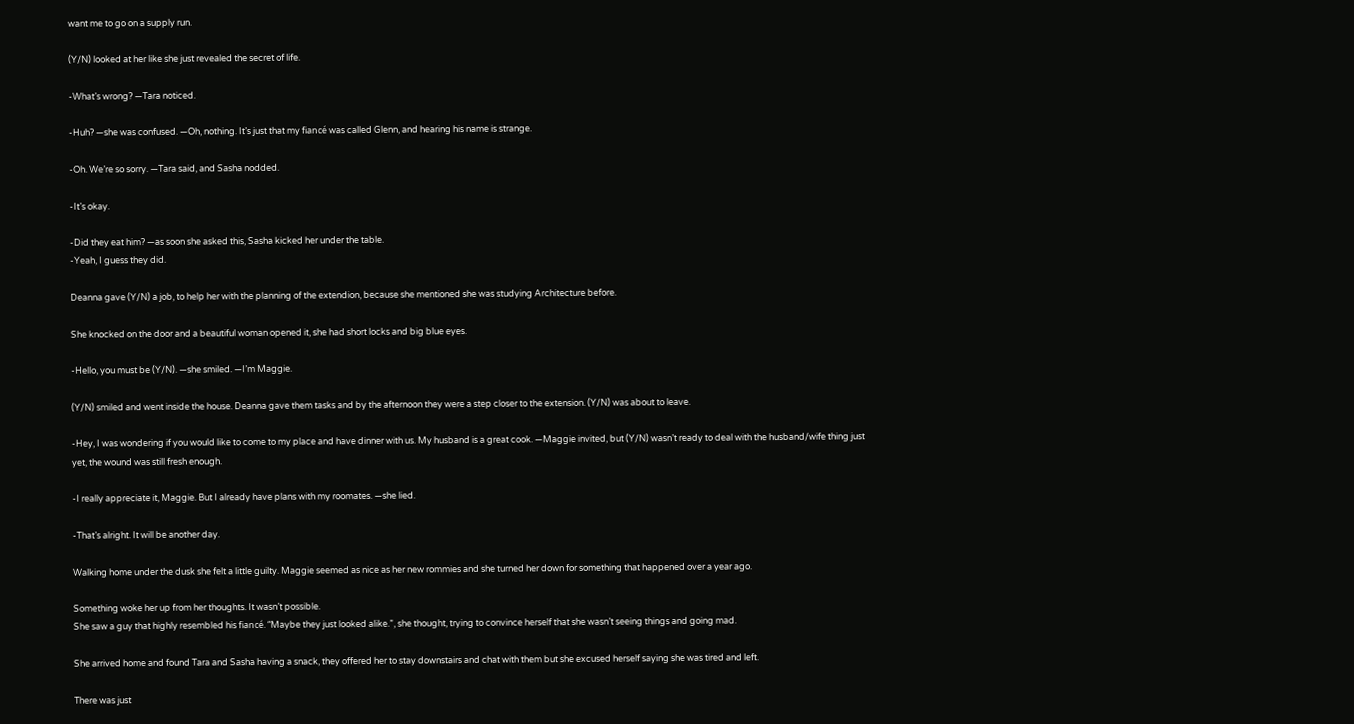want me to go on a supply run.

(Y/N) looked at her like she just revealed the secret of life.

-What’s wrong? —Tara noticed.

-Huh? —she was confused. —Oh, nothing. It’s just that my fiancé was called Glenn, and hearing his name is strange.

-Oh. We’re so sorry. —Tara said, and Sasha nodded.

-It’s okay.

-Did they eat him? —as soon she asked this, Sasha kicked her under the table.
-Yeah, I guess they did.

Deanna gave (Y/N) a job, to help her with the planning of the extendion, because she mentioned she was studying Architecture before.

She knocked on the door and a beautiful woman opened it, she had short locks and big blue eyes.

-Hello, you must be (Y/N). —she smiled. —I’m Maggie.

(Y/N) smiled and went inside the house. Deanna gave them tasks and by the afternoon they were a step closer to the extension. (Y/N) was about to leave.

-Hey, I was wondering if you would like to come to my place and have dinner with us. My husband is a great cook. —Maggie invited, but (Y/N) wasn’t ready to deal with the husband/wife thing just yet, the wound was still fresh enough.

-I really appreciate it, Maggie. But I already have plans with my roomates. —she lied.

-That’s alright. It will be another day.

Walking home under the dusk she felt a little guilty. Maggie seemed as nice as her new rommies and she turned her down for something that happened over a year ago.

Something woke her up from her thoughts. It wasn’t possible.
She saw a guy that highly resembled his fiancé. “Maybe they just looked alike.”, she thought, trying to convince herself that she wasn’t seeing things and going mad.

She arrived home and found Tara and Sasha having a snack, they offered her to stay downstairs and chat with them but she excused herself saying she was tired and left.

There was just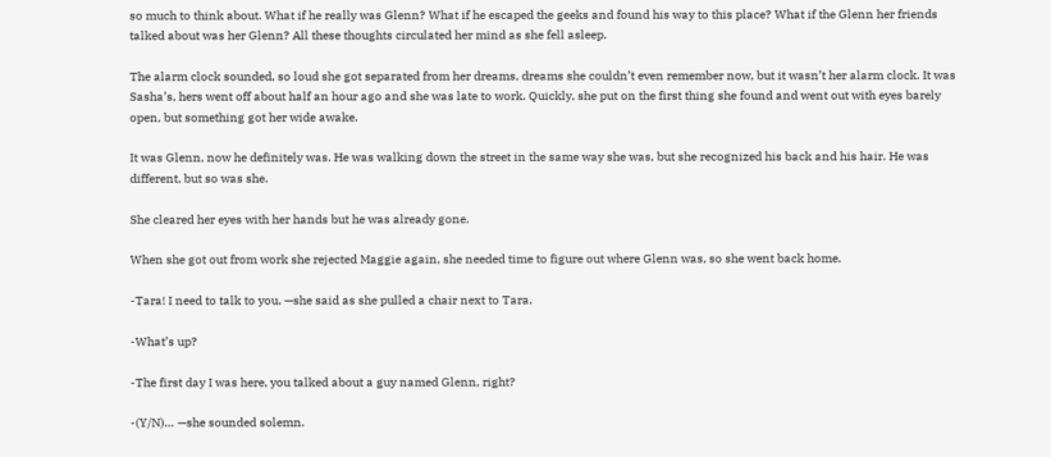so much to think about. What if he really was Glenn? What if he escaped the geeks and found his way to this place? What if the Glenn her friends talked about was her Glenn? All these thoughts circulated her mind as she fell asleep.

The alarm clock sounded, so loud she got separated from her dreams, dreams she couldn’t even remember now, but it wasn’t her alarm clock. It was Sasha’s, hers went off about half an hour ago and she was late to work. Quickly, she put on the first thing she found and went out with eyes barely open, but something got her wide awake.

It was Glenn, now he definitely was. He was walking down the street in the same way she was, but she recognized his back and his hair. He was different, but so was she.

She cleared her eyes with her hands but he was already gone.

When she got out from work she rejected Maggie again, she needed time to figure out where Glenn was, so she went back home.

-Tara! I need to talk to you. —she said as she pulled a chair next to Tara.

-What’s up?

-The first day I was here, you talked about a guy named Glenn, right?

-(Y/N)… —she sounded solemn.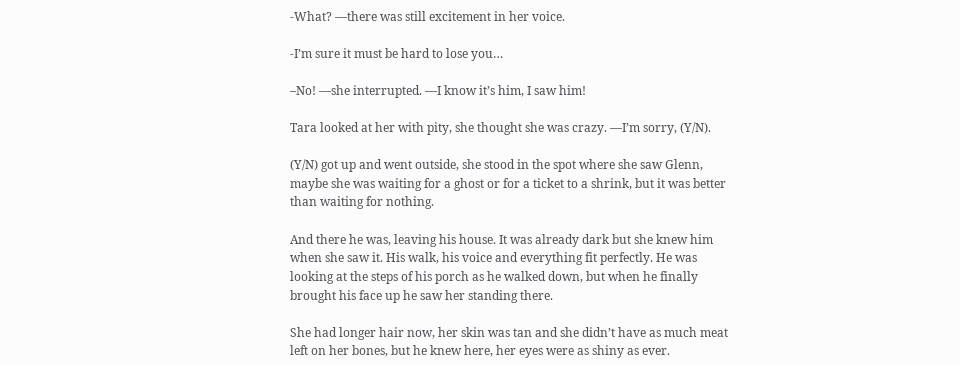-What? —there was still excitement in her voice.

-I’m sure it must be hard to lose you…

–No! —she interrupted. —I know it’s him, I saw him!

Tara looked at her with pity, she thought she was crazy. —I’m sorry, (Y/N).

(Y/N) got up and went outside, she stood in the spot where she saw Glenn, maybe she was waiting for a ghost or for a ticket to a shrink, but it was better than waiting for nothing.

And there he was, leaving his house. It was already dark but she knew him when she saw it. His walk, his voice and everything fit perfectly. He was looking at the steps of his porch as he walked down, but when he finally brought his face up he saw her standing there.

She had longer hair now, her skin was tan and she didn’t have as much meat left on her bones, but he knew here, her eyes were as shiny as ever.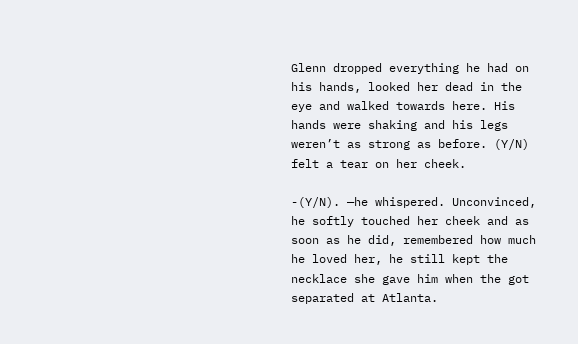Glenn dropped everything he had on his hands, looked her dead in the eye and walked towards here. His hands were shaking and his legs weren’t as strong as before. (Y/N) felt a tear on her cheek.

-(Y/N). —he whispered. Unconvinced, he softly touched her cheek and as soon as he did, remembered how much he loved her, he still kept the necklace she gave him when the got separated at Atlanta.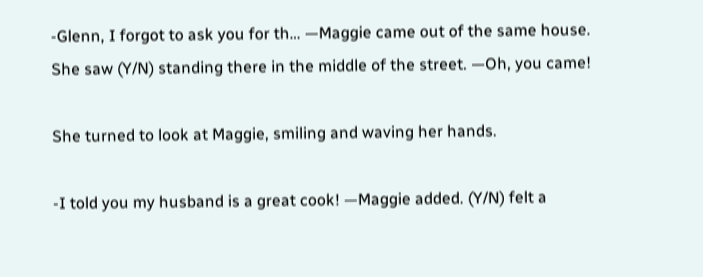-Glenn, I forgot to ask you for th… —Maggie came out of the same house. She saw (Y/N) standing there in the middle of the street. —Oh, you came!

She turned to look at Maggie, smiling and waving her hands.

-I told you my husband is a great cook! —Maggie added. (Y/N) felt a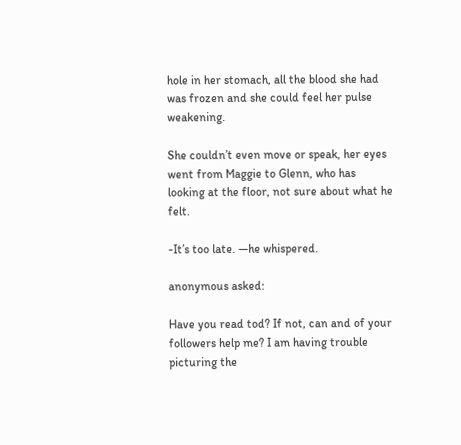hole in her stomach, all the blood she had was frozen and she could feel her pulse weakening.

She couldn’t even move or speak, her eyes went from Maggie to Glenn, who has looking at the floor, not sure about what he felt.

-It’s too late. —he whispered.

anonymous asked:

Have you read tod? If not, can and of your followers help me? I am having trouble picturing the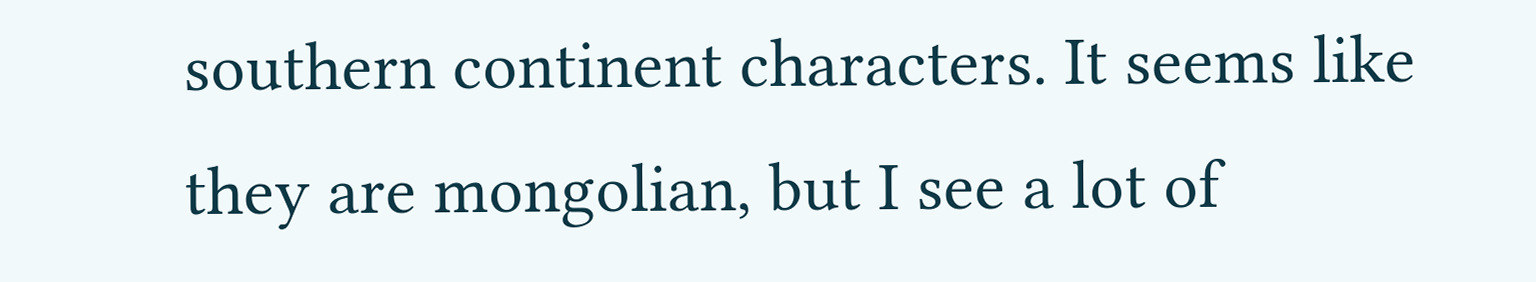southern continent characters. It seems like they are mongolian, but I see a lot of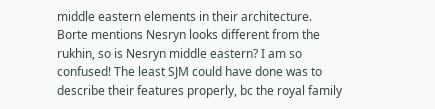middle eastern elements in their architecture. Borte mentions Nesryn looks different from the rukhin, so is Nesryn middle eastern? I am so confused! The least SJM could have done was to describe their features properly, bc the royal family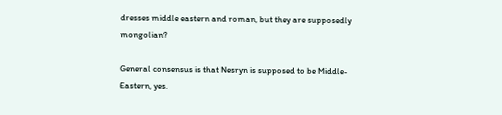dresses middle eastern and roman, but they are supposedly mongolian?

General consensus is that Nesryn is supposed to be Middle-Eastern, yes.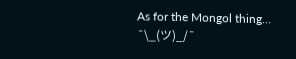As for the Mongol thing…  ¯\_(ツ)_/¯